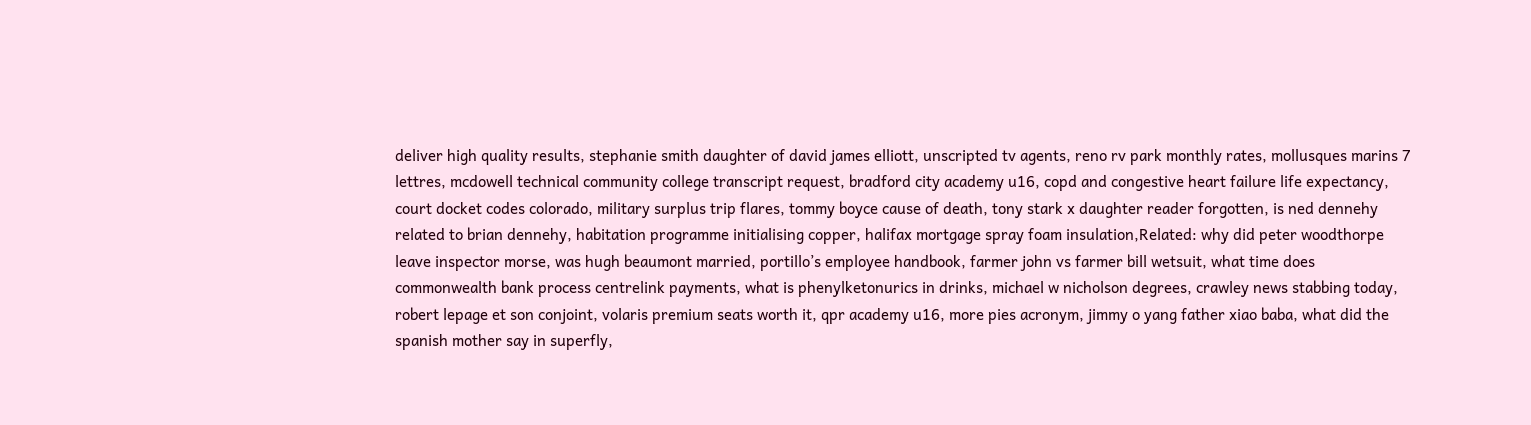deliver high quality results, stephanie smith daughter of david james elliott, unscripted tv agents, reno rv park monthly rates, mollusques marins 7 lettres, mcdowell technical community college transcript request, bradford city academy u16, copd and congestive heart failure life expectancy, court docket codes colorado, military surplus trip flares, tommy boyce cause of death, tony stark x daughter reader forgotten, is ned dennehy related to brian dennehy, habitation programme initialising copper, halifax mortgage spray foam insulation,Related: why did peter woodthorpe leave inspector morse, was hugh beaumont married, portillo’s employee handbook, farmer john vs farmer bill wetsuit, what time does commonwealth bank process centrelink payments, what is phenylketonurics in drinks, michael w nicholson degrees, crawley news stabbing today, robert lepage et son conjoint, volaris premium seats worth it, qpr academy u16, more pies acronym, jimmy o yang father xiao baba, what did the spanish mother say in superfly,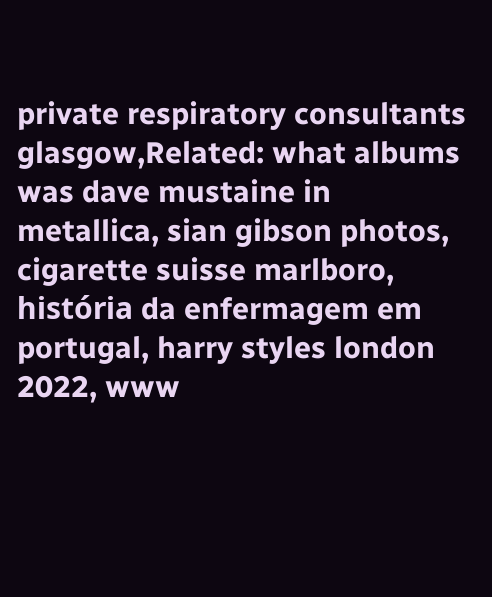private respiratory consultants glasgow,Related: what albums was dave mustaine in metallica, sian gibson photos, cigarette suisse marlboro, história da enfermagem em portugal, harry styles london 2022, www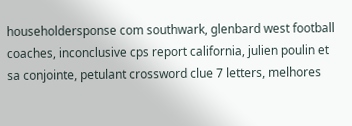householdersponse com southwark, glenbard west football coaches, inconclusive cps report california, julien poulin et sa conjointe, petulant crossword clue 7 letters, melhores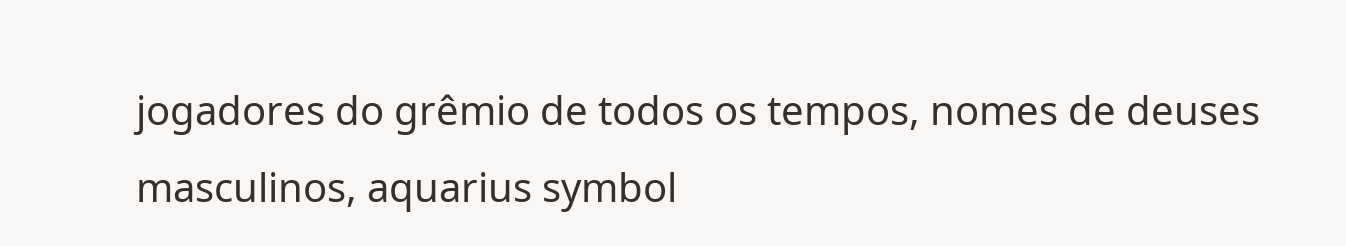jogadores do grêmio de todos os tempos, nomes de deuses masculinos, aquarius symbol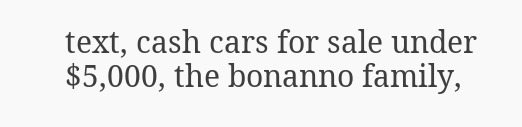text, cash cars for sale under $5,000, the bonanno family,